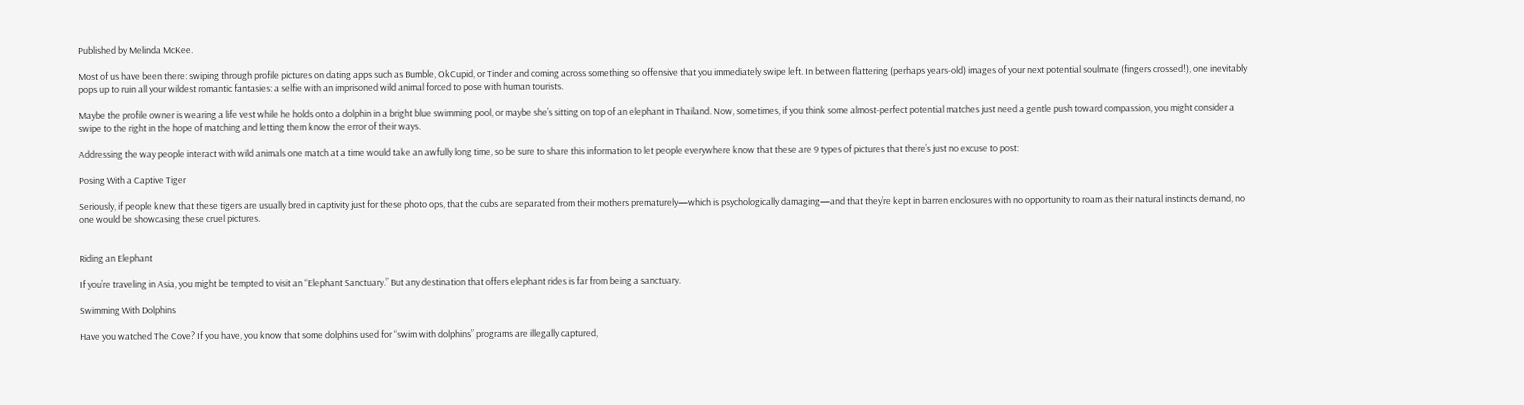Published by Melinda McKee.

Most of us have been there: swiping through profile pictures on dating apps such as Bumble, OkCupid, or Tinder and coming across something so offensive that you immediately swipe left. In between flattering (perhaps years-old) images of your next potential soulmate (fingers crossed!), one inevitably pops up to ruin all your wildest romantic fantasies: a selfie with an imprisoned wild animal forced to pose with human tourists.

Maybe the profile owner is wearing a life vest while he holds onto a dolphin in a bright blue swimming pool, or maybe she’s sitting on top of an elephant in Thailand. Now, sometimes, if you think some almost-perfect potential matches just need a gentle push toward compassion, you might consider a swipe to the right in the hope of matching and letting them know the error of their ways.

Addressing the way people interact with wild animals one match at a time would take an awfully long time, so be sure to share this information to let people everywhere know that these are 9 types of pictures that there’s just no excuse to post:

Posing With a Captive Tiger

Seriously, if people knew that these tigers are usually bred in captivity just for these photo ops, that the cubs are separated from their mothers prematurely—which is psychologically damaging—and that they’re kept in barren enclosures with no opportunity to roam as their natural instincts demand, no one would be showcasing these cruel pictures.


Riding an Elephant

If you’re traveling in Asia, you might be tempted to visit an “Elephant Sanctuary.” But any destination that offers elephant rides is far from being a sanctuary.

Swimming With Dolphins

Have you watched The Cove? If you have, you know that some dolphins used for “swim with dolphins” programs are illegally captured,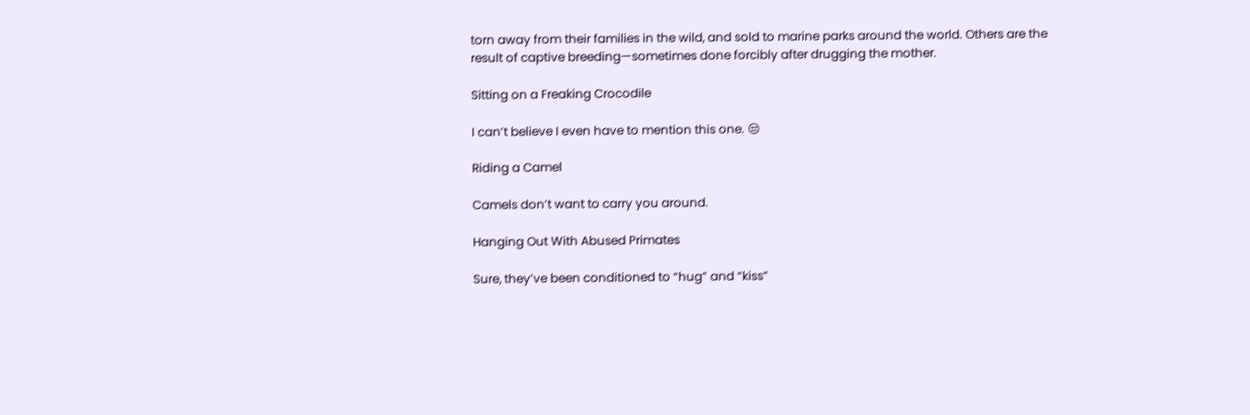torn away from their families in the wild, and sold to marine parks around the world. Others are the result of captive breeding—sometimes done forcibly after drugging the mother.

Sitting on a Freaking Crocodile

I can’t believe I even have to mention this one. 😒

Riding a Camel

Camels don’t want to carry you around.

Hanging Out With Abused Primates

Sure, they’ve been conditioned to “hug” and “kiss”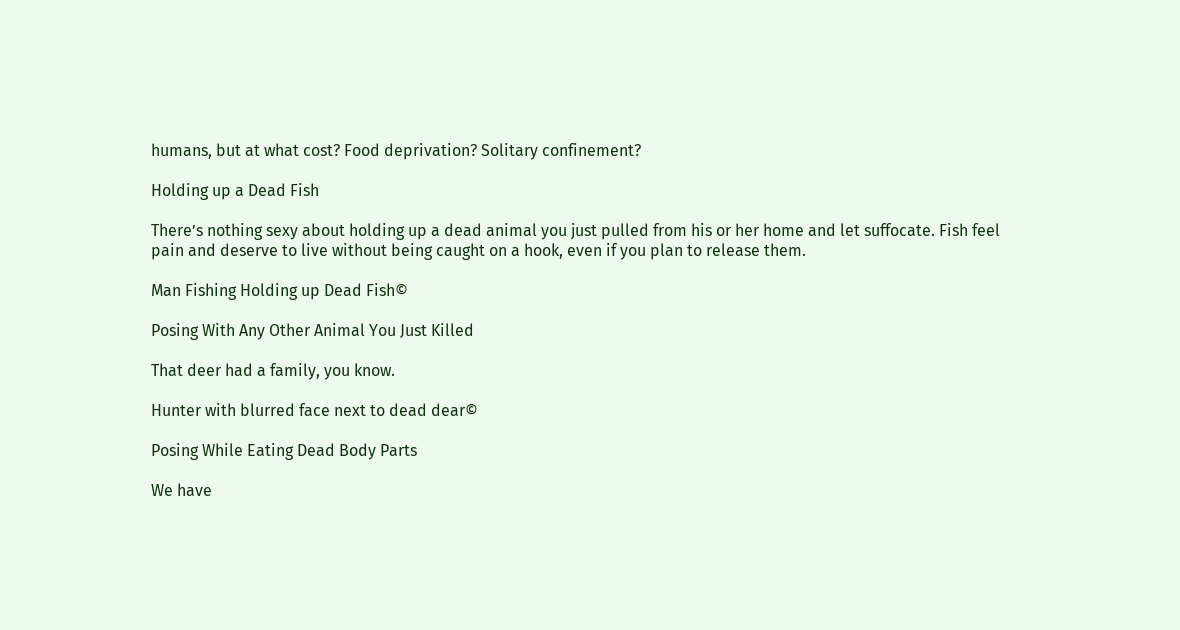humans, but at what cost? Food deprivation? Solitary confinement?

Holding up a Dead Fish

There’s nothing sexy about holding up a dead animal you just pulled from his or her home and let suffocate. Fish feel pain and deserve to live without being caught on a hook, even if you plan to release them.

Man Fishing Holding up Dead Fish©

Posing With Any Other Animal You Just Killed

That deer had a family, you know.

Hunter with blurred face next to dead dear©

Posing While Eating Dead Body Parts

We have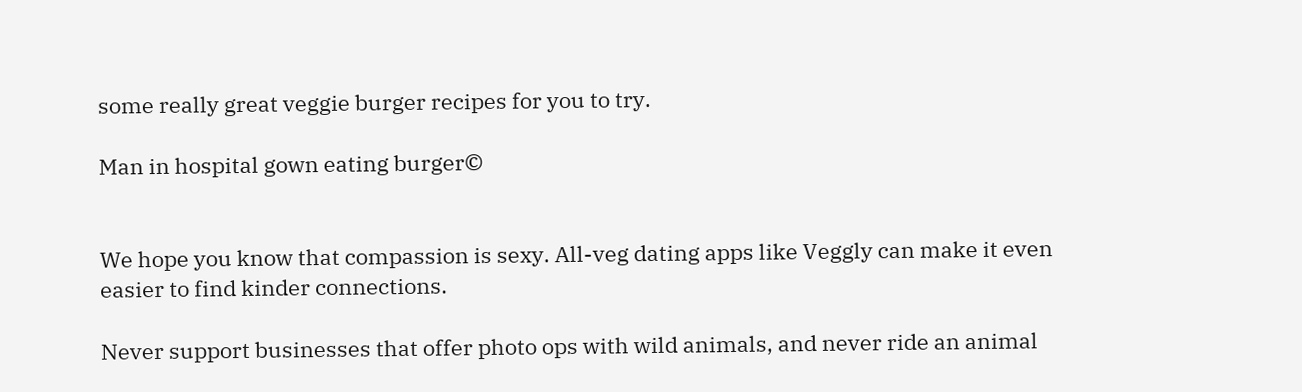some really great veggie burger recipes for you to try.

Man in hospital gown eating burger©


We hope you know that compassion is sexy. All-veg dating apps like Veggly can make it even easier to find kinder connections.

Never support businesses that offer photo ops with wild animals, and never ride an animal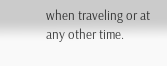when traveling or at any other time.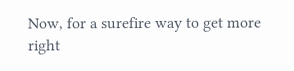Now, for a surefire way to get more right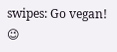swipes: Go vegan! 😉